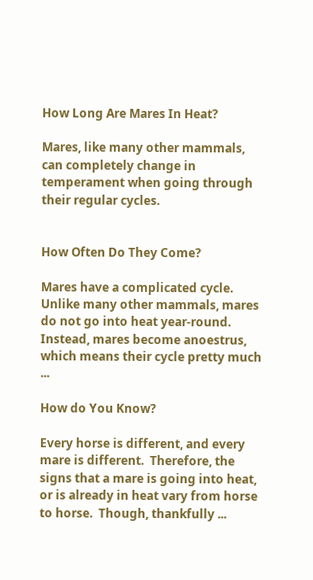How Long Are Mares In Heat?

Mares, like many other mammals, can completely change in temperament when going through their regular cycles.


How Often Do They Come?

Mares have a complicated cycle.  Unlike many other mammals, mares do not go into heat year-round.  Instead, mares become anoestrus, which means their cycle pretty much ...

How do You Know?

Every horse is different, and every mare is different.  Therefore, the signs that a mare is going into heat, or is already in heat vary from horse to horse.  Though, thankfully ...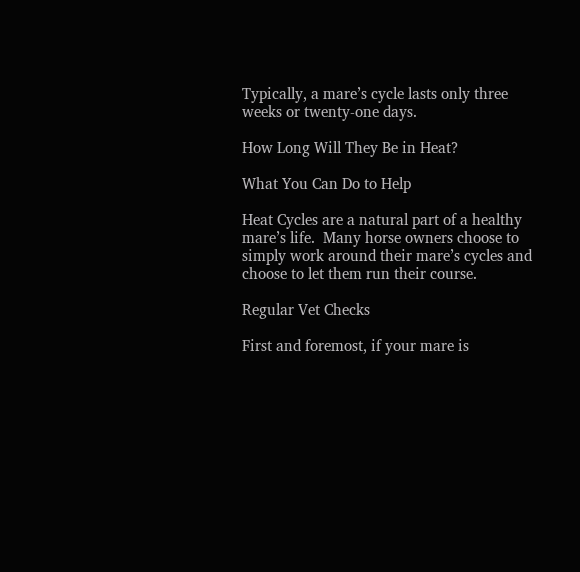Typically, a mare’s cycle lasts only three weeks or twenty-one days.

How Long Will They Be in Heat?

What You Can Do to Help

Heat Cycles are a natural part of a healthy mare’s life.  Many horse owners choose to simply work around their mare’s cycles and choose to let them run their course.

Regular Vet Checks

First and foremost, if your mare is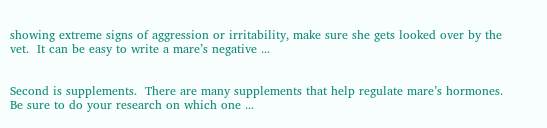showing extreme signs of aggression or irritability, make sure she gets looked over by the vet.  It can be easy to write a mare’s negative ...


Second is supplements.  There are many supplements that help regulate mare’s hormones.  Be sure to do your research on which one ...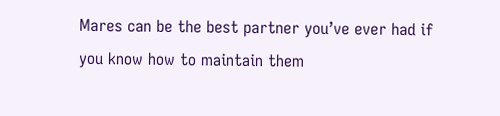Mares can be the best partner you’ve ever had if you know how to maintain them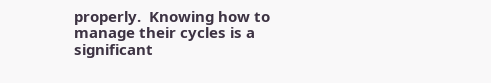properly.  Knowing how to manage their cycles is a significant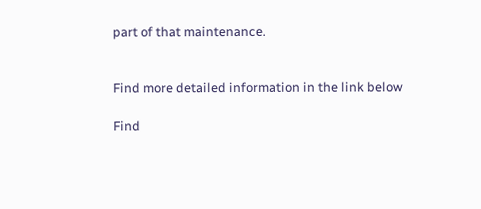part of that maintenance.


Find more detailed information in the link below

Find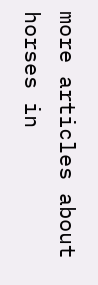more articles about horses in